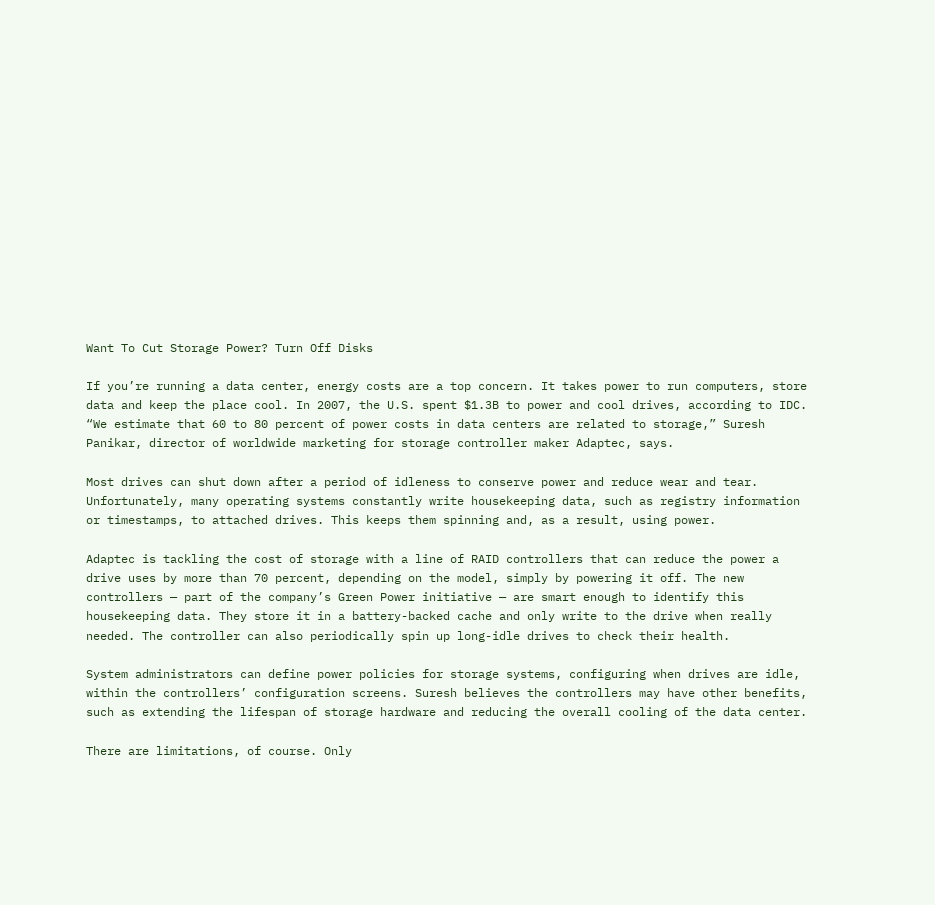Want To Cut Storage Power? Turn Off Disks

If you’re running a data center, energy costs are a top concern. It takes power to run computers, store data and keep the place cool. In 2007, the U.S. spent $1.3B to power and cool drives, according to IDC. “We estimate that 60 to 80 percent of power costs in data centers are related to storage,” Suresh Panikar, director of worldwide marketing for storage controller maker Adaptec, says.

Most drives can shut down after a period of idleness to conserve power and reduce wear and tear. Unfortunately, many operating systems constantly write housekeeping data, such as registry information or timestamps, to attached drives. This keeps them spinning and, as a result, using power.

Adaptec is tackling the cost of storage with a line of RAID controllers that can reduce the power a drive uses by more than 70 percent, depending on the model, simply by powering it off. The new controllers — part of the company’s Green Power initiative — are smart enough to identify this housekeeping data. They store it in a battery-backed cache and only write to the drive when really needed. The controller can also periodically spin up long-idle drives to check their health.

System administrators can define power policies for storage systems, configuring when drives are idle, within the controllers’ configuration screens. Suresh believes the controllers may have other benefits, such as extending the lifespan of storage hardware and reducing the overall cooling of the data center.

There are limitations, of course. Only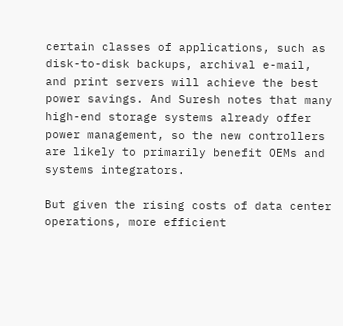certain classes of applications, such as disk-to-disk backups, archival e-mail, and print servers will achieve the best power savings. And Suresh notes that many high-end storage systems already offer power management, so the new controllers are likely to primarily benefit OEMs and systems integrators.

But given the rising costs of data center operations, more efficient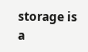storage is a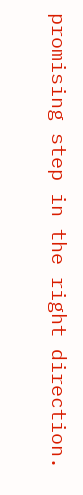promising step in the right direction.